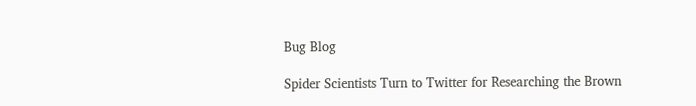Bug Blog

Spider Scientists Turn to Twitter for Researching the Brown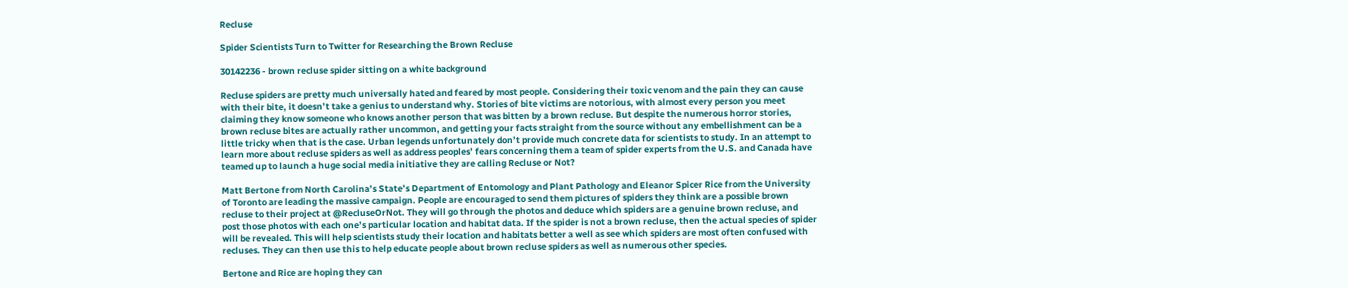Recluse

Spider Scientists Turn to Twitter for Researching the Brown Recluse

30142236 - brown recluse spider sitting on a white background

Recluse spiders are pretty much universally hated and feared by most people. Considering their toxic venom and the pain they can cause with their bite, it doesn’t take a genius to understand why. Stories of bite victims are notorious, with almost every person you meet claiming they know someone who knows another person that was bitten by a brown recluse. But despite the numerous horror stories, brown recluse bites are actually rather uncommon, and getting your facts straight from the source without any embellishment can be a little tricky when that is the case. Urban legends unfortunately don’t provide much concrete data for scientists to study. In an attempt to learn more about recluse spiders as well as address peoples’ fears concerning them a team of spider experts from the U.S. and Canada have teamed up to launch a huge social media initiative they are calling Recluse or Not?

Matt Bertone from North Carolina’s State’s Department of Entomology and Plant Pathology and Eleanor Spicer Rice from the University of Toronto are leading the massive campaign. People are encouraged to send them pictures of spiders they think are a possible brown recluse to their project at @RecluseOrNot. They will go through the photos and deduce which spiders are a genuine brown recluse, and post those photos with each one’s particular location and habitat data. If the spider is not a brown recluse, then the actual species of spider will be revealed. This will help scientists study their location and habitats better a well as see which spiders are most often confused with recluses. They can then use this to help educate people about brown recluse spiders as well as numerous other species.

Bertone and Rice are hoping they can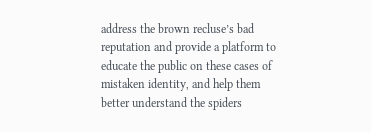address the brown recluse’s bad reputation and provide a platform to educate the public on these cases of mistaken identity, and help them better understand the spiders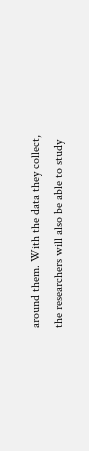around them. With the data they collect, the researchers will also be able to study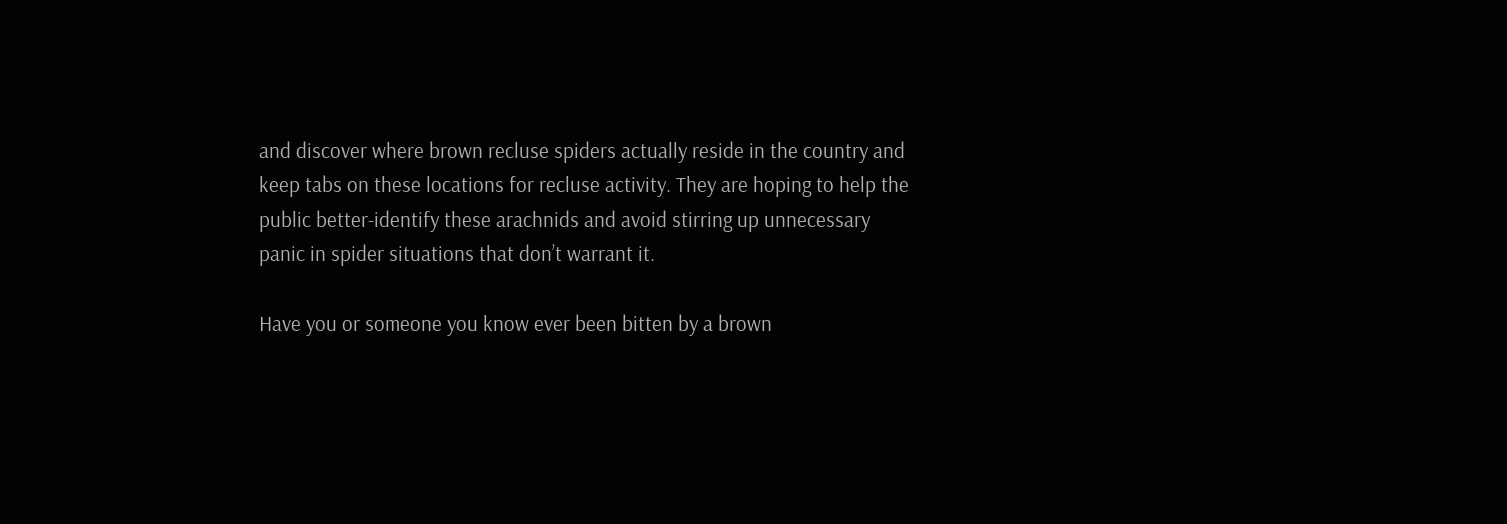and discover where brown recluse spiders actually reside in the country and keep tabs on these locations for recluse activity. They are hoping to help the public better-identify these arachnids and avoid stirring up unnecessary panic in spider situations that don’t warrant it.

Have you or someone you know ever been bitten by a brown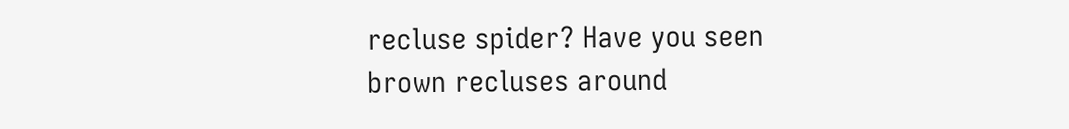recluse spider? Have you seen brown recluses around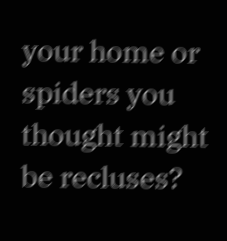your home or spiders you thought might be recluses?